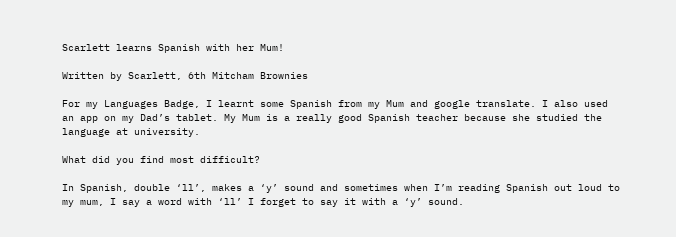Scarlett learns Spanish with her Mum!

Written by Scarlett, 6th Mitcham Brownies

For my Languages Badge, I learnt some Spanish from my Mum and google translate. I also used an app on my Dad’s tablet. My Mum is a really good Spanish teacher because she studied the language at university.

What did you find most difficult?

In Spanish, double ‘ll’, makes a ‘y’ sound and sometimes when I’m reading Spanish out loud to my mum, I say a word with ‘ll’ I forget to say it with a ‘y’ sound.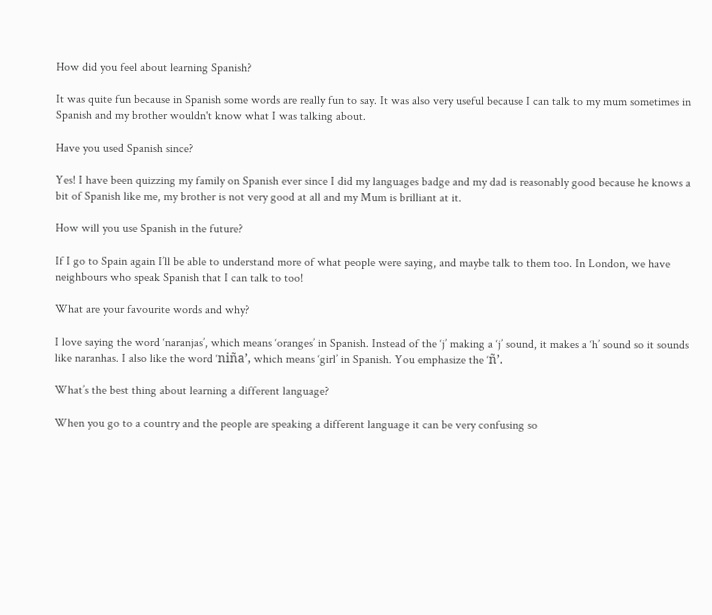How did you feel about learning Spanish?

It was quite fun because in Spanish some words are really fun to say. It was also very useful because I can talk to my mum sometimes in Spanish and my brother wouldn't know what I was talking about.

Have you used Spanish since?

Yes! I have been quizzing my family on Spanish ever since I did my languages badge and my dad is reasonably good because he knows a bit of Spanish like me, my brother is not very good at all and my Mum is brilliant at it.

How will you use Spanish in the future?

If I go to Spain again I’ll be able to understand more of what people were saying, and maybe talk to them too. In London, we have neighbours who speak Spanish that I can talk to too!

What are your favourite words and why?

I love saying the word ‘naranjas’, which means ‘oranges’ in Spanish. Instead of the ‘j’ making a ‘j’ sound, it makes a ‘h’ sound so it sounds like naranhas. I also like the word ‘niña’, which means ‘girl’ in Spanish. You emphasize the ‘ñ’.

What’s the best thing about learning a different language?

When you go to a country and the people are speaking a different language it can be very confusing so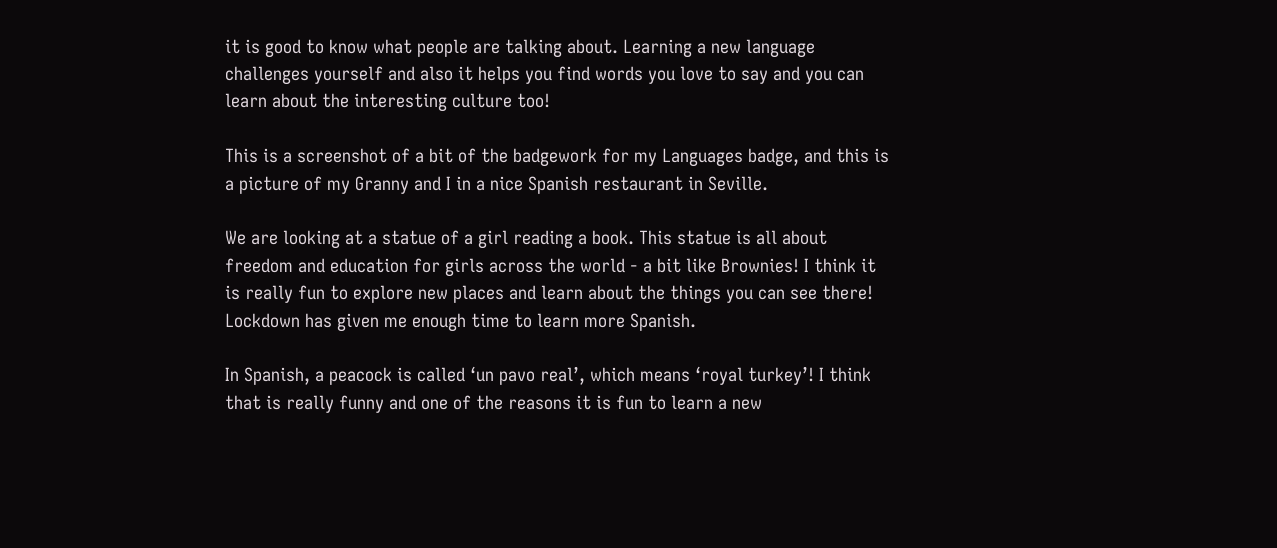it is good to know what people are talking about. Learning a new language challenges yourself and also it helps you find words you love to say and you can learn about the interesting culture too!

This is a screenshot of a bit of the badgework for my Languages badge, and this is a picture of my Granny and I in a nice Spanish restaurant in Seville.

We are looking at a statue of a girl reading a book. This statue is all about freedom and education for girls across the world - a bit like Brownies! I think it is really fun to explore new places and learn about the things you can see there! Lockdown has given me enough time to learn more Spanish.

In Spanish, a peacock is called ‘un pavo real’, which means ‘royal turkey’! I think that is really funny and one of the reasons it is fun to learn a new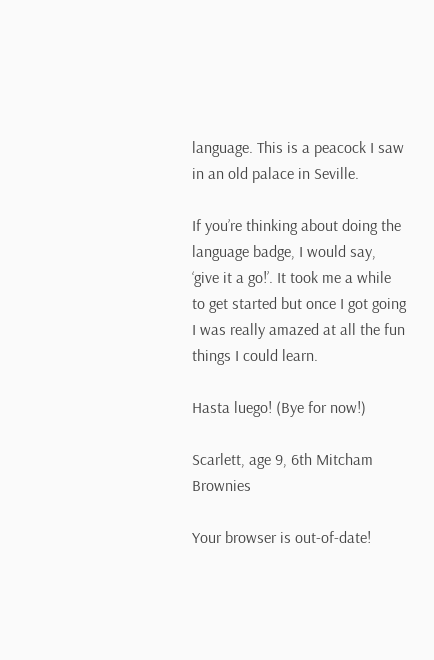language. This is a peacock I saw in an old palace in Seville.

If you’re thinking about doing the language badge, I would say, ‘give it a go!’. It took me a while to get started but once I got going I was really amazed at all the fun things I could learn.

Hasta luego! (Bye for now!)

Scarlett, age 9, 6th Mitcham Brownies

Your browser is out-of-date!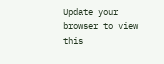Update your browser to view this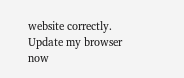website correctly. Update my browser now